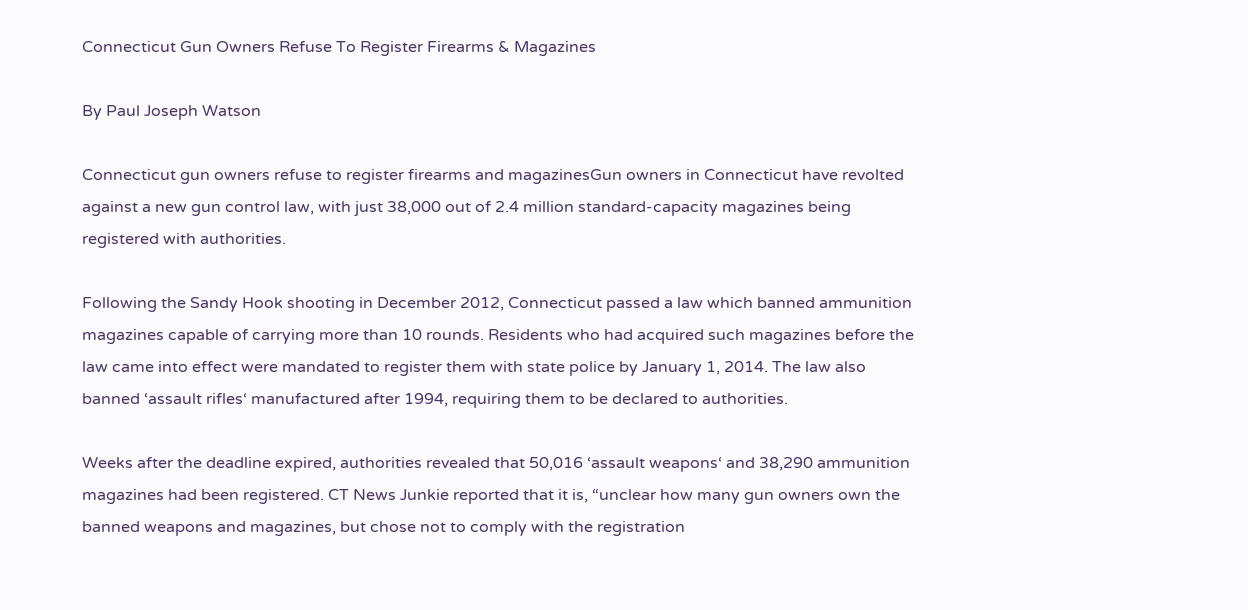Connecticut Gun Owners Refuse To Register Firearms & Magazines

By Paul Joseph Watson

Connecticut gun owners refuse to register firearms and magazinesGun owners in Connecticut have revolted against a new gun control law, with just 38,000 out of 2.4 million standard-capacity magazines being registered with authorities.

Following the Sandy Hook shooting in December 2012, Connecticut passed a law which banned ammunition magazines capable of carrying more than 10 rounds. Residents who had acquired such magazines before the law came into effect were mandated to register them with state police by January 1, 2014. The law also banned ‘assault rifles‘ manufactured after 1994, requiring them to be declared to authorities.

Weeks after the deadline expired, authorities revealed that 50,016 ‘assault weapons‘ and 38,290 ammunition magazines had been registered. CT News Junkie reported that it is, “unclear how many gun owners own the banned weapons and magazines, but chose not to comply with the registration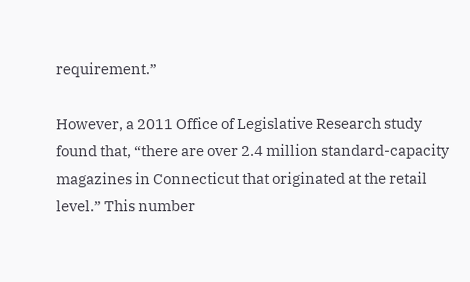requirement.”

However, a 2011 Office of Legislative Research study found that, “there are over 2.4 million standard-capacity magazines in Connecticut that originated at the retail level.” This number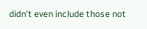didn’t even include those not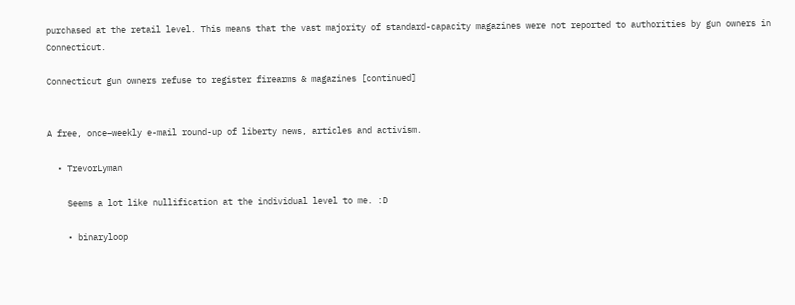purchased at the retail level. This means that the vast majority of standard-capacity magazines were not reported to authorities by gun owners in Connecticut.

Connecticut gun owners refuse to register firearms & magazines [continued]


A free, once–weekly e-mail round-up of liberty news, articles and activism.

  • TrevorLyman

    Seems a lot like nullification at the individual level to me. :D

    • binaryloop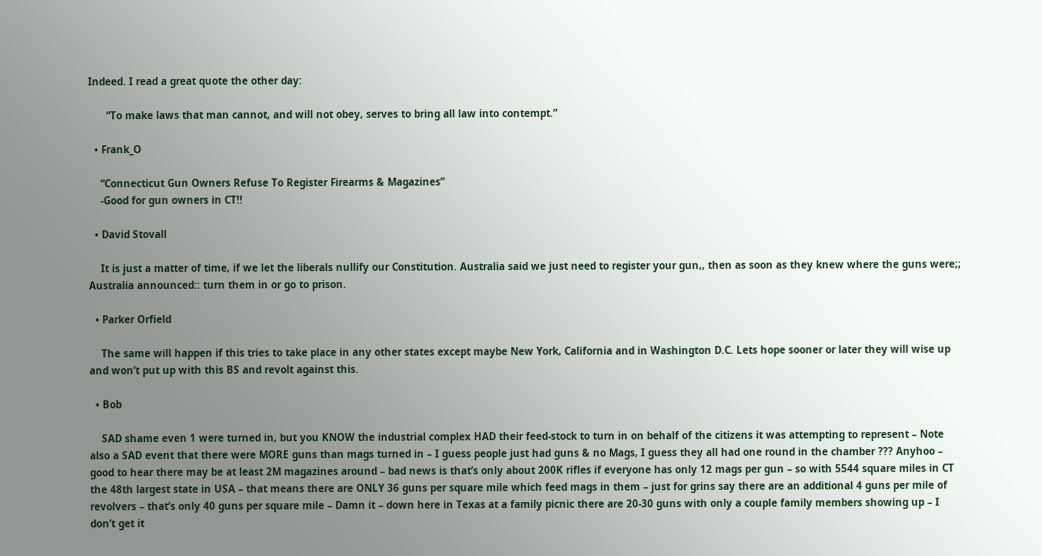Indeed. I read a great quote the other day:

      “To make laws that man cannot, and will not obey, serves to bring all law into contempt.”

  • Frank_O

    “Connecticut Gun Owners Refuse To Register Firearms & Magazines”
    -Good for gun owners in CT!!

  • David Stovall

    It is just a matter of time, if we let the liberals nullify our Constitution. Australia said we just need to register your gun,, then as soon as they knew where the guns were;; Australia announced:: turn them in or go to prison.

  • Parker Orfield

    The same will happen if this tries to take place in any other states except maybe New York, California and in Washington D.C. Lets hope sooner or later they will wise up and won’t put up with this BS and revolt against this.

  • Bob

    SAD shame even 1 were turned in, but you KNOW the industrial complex HAD their feed-stock to turn in on behalf of the citizens it was attempting to represent – Note also a SAD event that there were MORE guns than mags turned in – I guess people just had guns & no Mags, I guess they all had one round in the chamber ??? Anyhoo – good to hear there may be at least 2M magazines around – bad news is that’s only about 200K rifles if everyone has only 12 mags per gun – so with 5544 square miles in CT the 48th largest state in USA – that means there are ONLY 36 guns per square mile which feed mags in them – just for grins say there are an additional 4 guns per mile of revolvers – that’s only 40 guns per square mile – Damn it – down here in Texas at a family picnic there are 20-30 guns with only a couple family members showing up – I don’t get it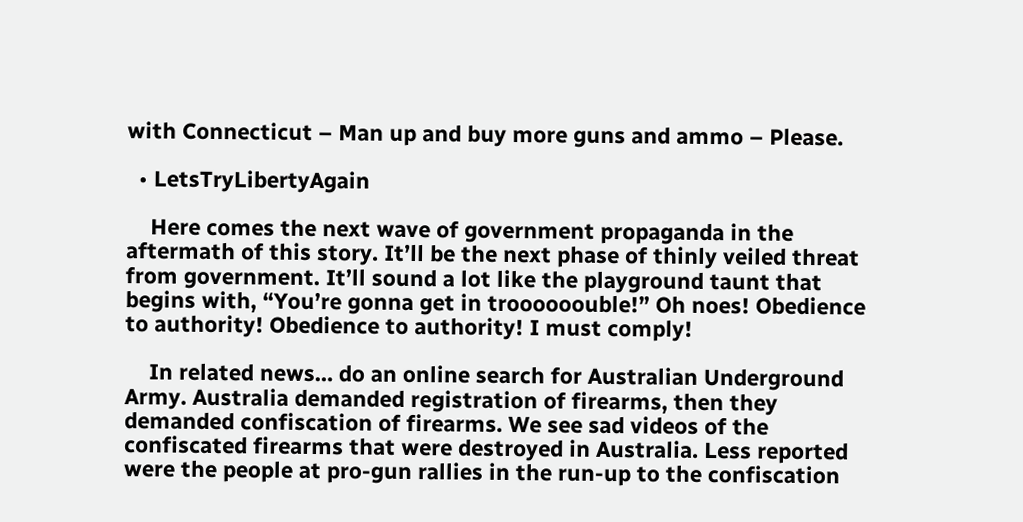with Connecticut – Man up and buy more guns and ammo – Please.

  • LetsTryLibertyAgain

    Here comes the next wave of government propaganda in the aftermath of this story. It’ll be the next phase of thinly veiled threat from government. It’ll sound a lot like the playground taunt that begins with, “You’re gonna get in troooooouble!” Oh noes! Obedience to authority! Obedience to authority! I must comply!

    In related news… do an online search for Australian Underground Army. Australia demanded registration of firearms, then they demanded confiscation of firearms. We see sad videos of the confiscated firearms that were destroyed in Australia. Less reported were the people at pro-gun rallies in the run-up to the confiscation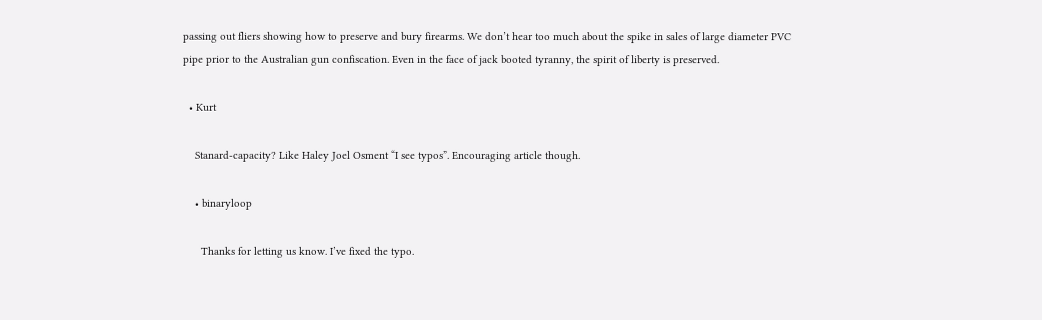passing out fliers showing how to preserve and bury firearms. We don’t hear too much about the spike in sales of large diameter PVC pipe prior to the Australian gun confiscation. Even in the face of jack booted tyranny, the spirit of liberty is preserved.

  • Kurt

    Stanard-capacity? Like Haley Joel Osment “I see typos”. Encouraging article though.

    • binaryloop

      Thanks for letting us know. I’ve fixed the typo.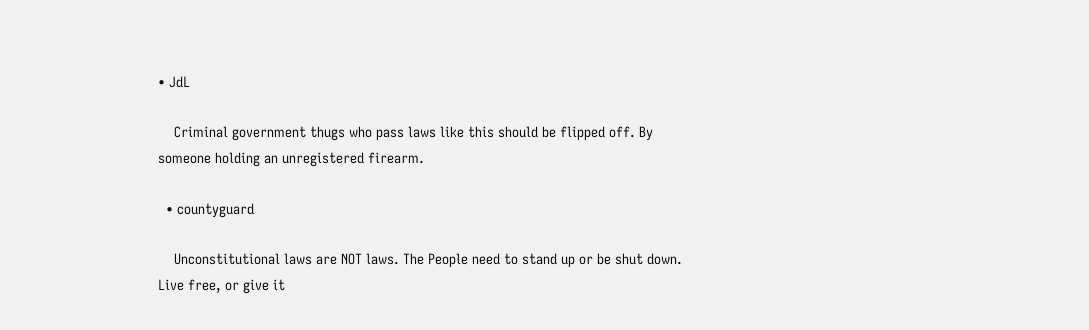• JdL

    Criminal government thugs who pass laws like this should be flipped off. By someone holding an unregistered firearm.

  • countyguard

    Unconstitutional laws are NOT laws. The People need to stand up or be shut down. Live free, or give it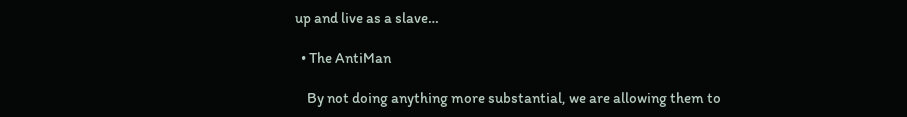up and live as a slave…

  • The AntiMan

    By not doing anything more substantial, we are allowing them to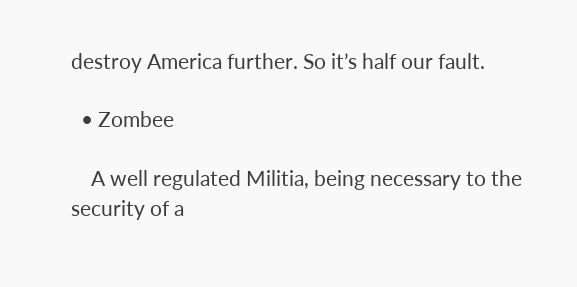destroy America further. So it’s half our fault.

  • Zombee

    A well regulated Militia, being necessary to the security of a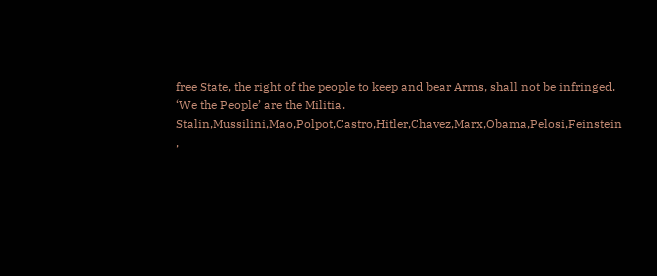free State, the right of the people to keep and bear Arms, shall not be infringed. ‘We the People’ are the Militia. Stalin,Mussilini,Mao,Polpot,Castro,Hitler,Chavez,Marx,Obama,Pelosi,Feinstein ,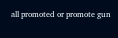all promoted or promote gun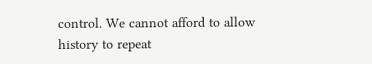control. We cannot afford to allow history to repeat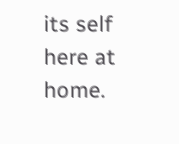its self here at home.